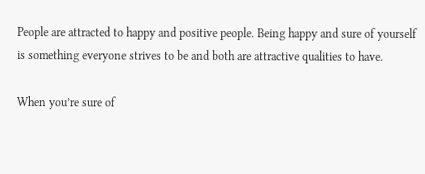People are attracted to happy and positive people. Being happy and sure of yourself is something everyone strives to be and both are attractive qualities to have.

When you’re sure of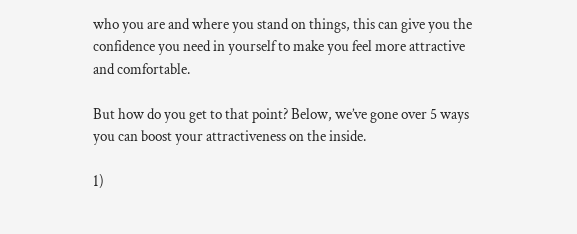who you are and where you stand on things, this can give you the confidence you need in yourself to make you feel more attractive and comfortable.

But how do you get to that point? Below, we’ve gone over 5 ways you can boost your attractiveness on the inside.

1)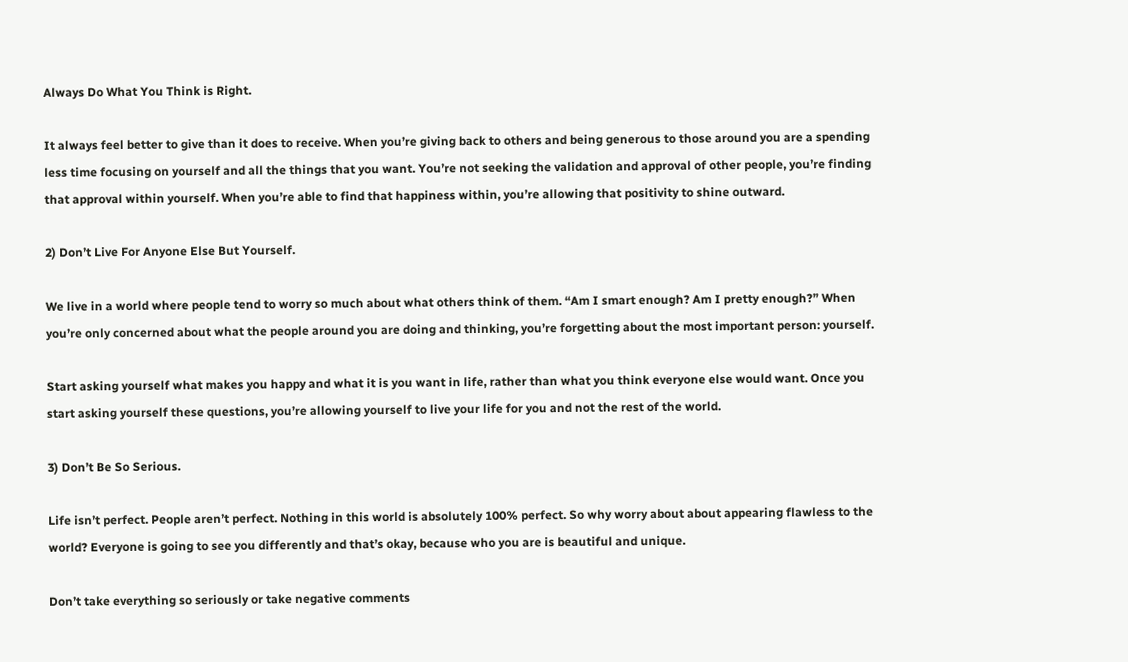Always Do What You Think is Right.

It always feel better to give than it does to receive. When you’re giving back to others and being generous to those around you are a spending less time focusing on yourself and all the things that you want. You’re not seeking the validation and approval of other people, you’re finding that approval within yourself. When you’re able to find that happiness within, you’re allowing that positivity to shine outward.

2) Don’t Live For Anyone Else But Yourself.

We live in a world where people tend to worry so much about what others think of them. “Am I smart enough? Am I pretty enough?” When you’re only concerned about what the people around you are doing and thinking, you’re forgetting about the most important person: yourself.

Start asking yourself what makes you happy and what it is you want in life, rather than what you think everyone else would want. Once you start asking yourself these questions, you’re allowing yourself to live your life for you and not the rest of the world.

3) Don’t Be So Serious.

Life isn’t perfect. People aren’t perfect. Nothing in this world is absolutely 100% perfect. So why worry about about appearing flawless to the world? Everyone is going to see you differently and that’s okay, because who you are is beautiful and unique.

Don’t take everything so seriously or take negative comments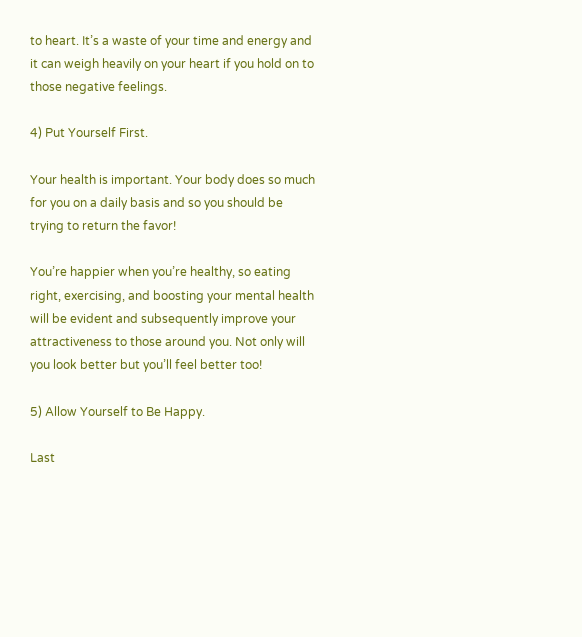to heart. It’s a waste of your time and energy and it can weigh heavily on your heart if you hold on to those negative feelings.

4) Put Yourself First.

Your health is important. Your body does so much for you on a daily basis and so you should be trying to return the favor!

You’re happier when you’re healthy, so eating right, exercising, and boosting your mental health will be evident and subsequently improve your attractiveness to those around you. Not only will you look better but you’ll feel better too!

5) Allow Yourself to Be Happy.

Last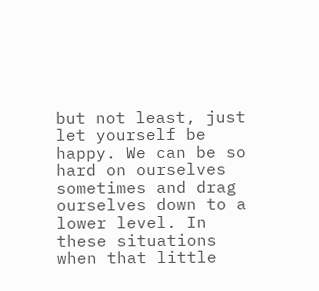but not least, just let yourself be happy. We can be so hard on ourselves sometimes and drag ourselves down to a lower level. In these situations when that little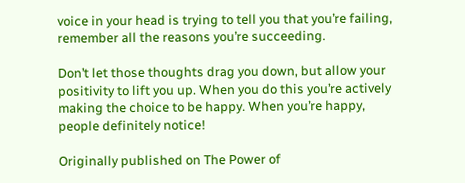voice in your head is trying to tell you that you’re failing, remember all the reasons you’re succeeding.

Don’t let those thoughts drag you down, but allow your positivity to lift you up. When you do this you’re actively making the choice to be happy. When you’re happy, people definitely notice!

Originally published on The Power of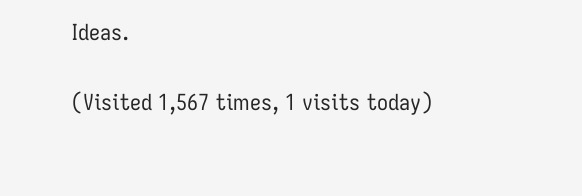Ideas.

(Visited 1,567 times, 1 visits today)